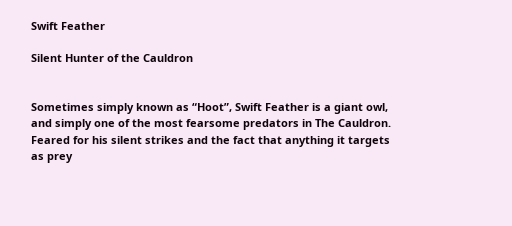Swift Feather

Silent Hunter of the Cauldron


Sometimes simply known as “Hoot”, Swift Feather is a giant owl, and simply one of the most fearsome predators in The Cauldron. Feared for his silent strikes and the fact that anything it targets as prey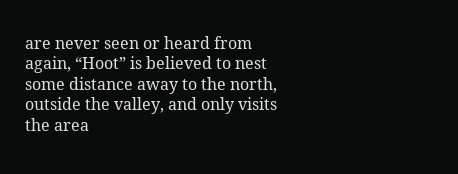are never seen or heard from again, “Hoot” is believed to nest some distance away to the north, outside the valley, and only visits the area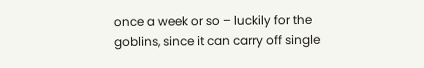once a week or so – luckily for the goblins, since it can carry off single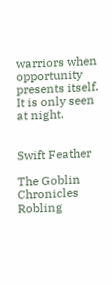warriors when opportunity presents itself. It is only seen at night.


Swift Feather

The Goblin Chronicles Robling